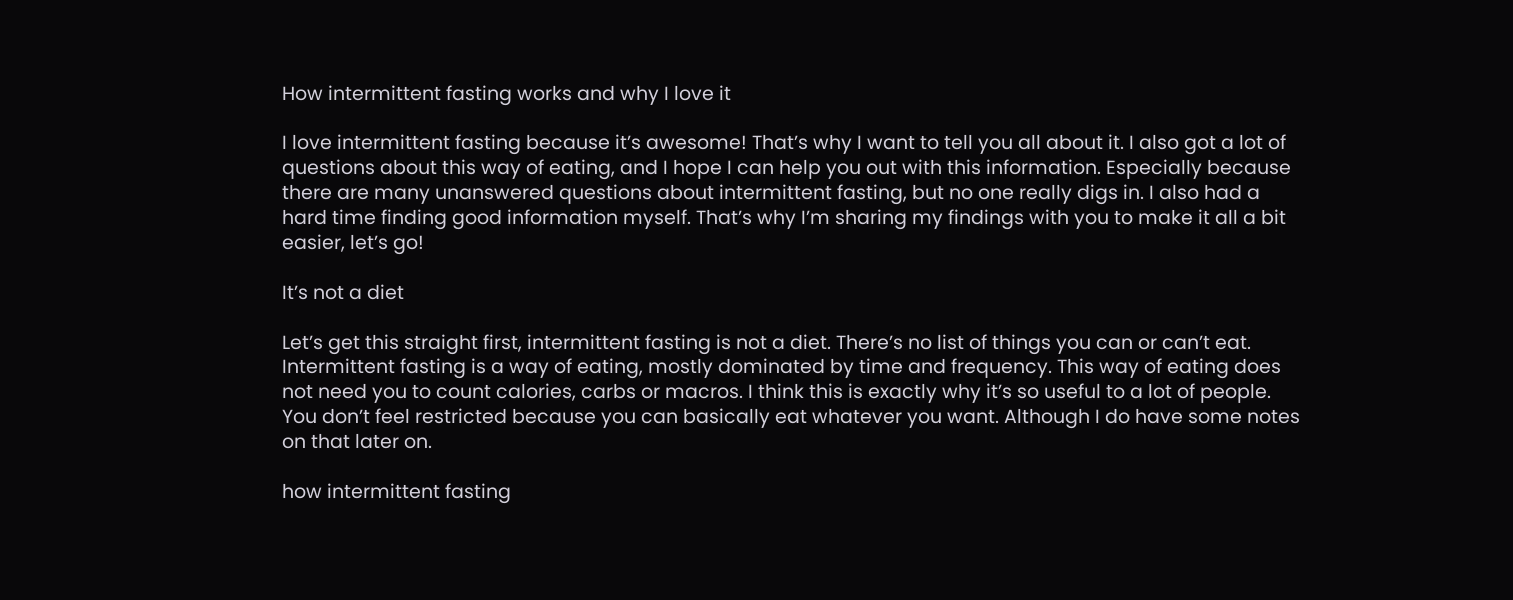How intermittent fasting works and why I love it

I love intermittent fasting because it’s awesome! That’s why I want to tell you all about it. I also got a lot of questions about this way of eating, and I hope I can help you out with this information. Especially because there are many unanswered questions about intermittent fasting, but no one really digs in. I also had a hard time finding good information myself. That’s why I’m sharing my findings with you to make it all a bit easier, let’s go!

It’s not a diet

Let’s get this straight first, intermittent fasting is not a diet. There’s no list of things you can or can’t eat. Intermittent fasting is a way of eating, mostly dominated by time and frequency. This way of eating does not need you to count calories, carbs or macros. I think this is exactly why it’s so useful to a lot of people. You don’t feel restricted because you can basically eat whatever you want. Although I do have some notes on that later on.

how intermittent fasting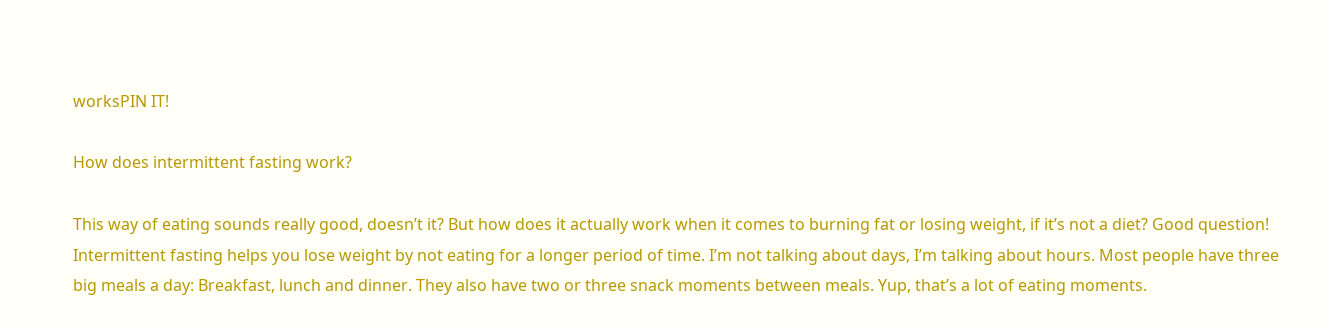worksPIN IT!

How does intermittent fasting work?

This way of eating sounds really good, doesn’t it? But how does it actually work when it comes to burning fat or losing weight, if it’s not a diet? Good question! Intermittent fasting helps you lose weight by not eating for a longer period of time. I’m not talking about days, I’m talking about hours. Most people have three big meals a day: Breakfast, lunch and dinner. They also have two or three snack moments between meals. Yup, that’s a lot of eating moments.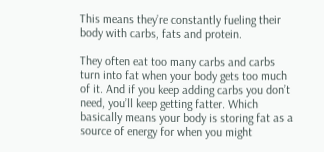This means they’re constantly fueling their body with carbs, fats and protein.

They often eat too many carbs and carbs turn into fat when your body gets too much of it. And if you keep adding carbs you don’t need, you’ll keep getting fatter. Which basically means your body is storing fat as a source of energy for when you might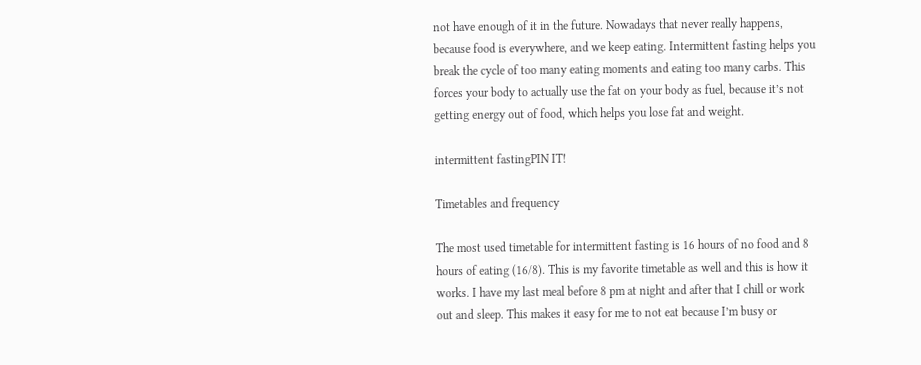not have enough of it in the future. Nowadays that never really happens, because food is everywhere, and we keep eating. Intermittent fasting helps you break the cycle of too many eating moments and eating too many carbs. This forces your body to actually use the fat on your body as fuel, because it’s not getting energy out of food, which helps you lose fat and weight.

intermittent fastingPIN IT!

Timetables and frequency

The most used timetable for intermittent fasting is 16 hours of no food and 8 hours of eating (16/8). This is my favorite timetable as well and this is how it works. I have my last meal before 8 pm at night and after that I chill or work out and sleep. This makes it easy for me to not eat because I’m busy or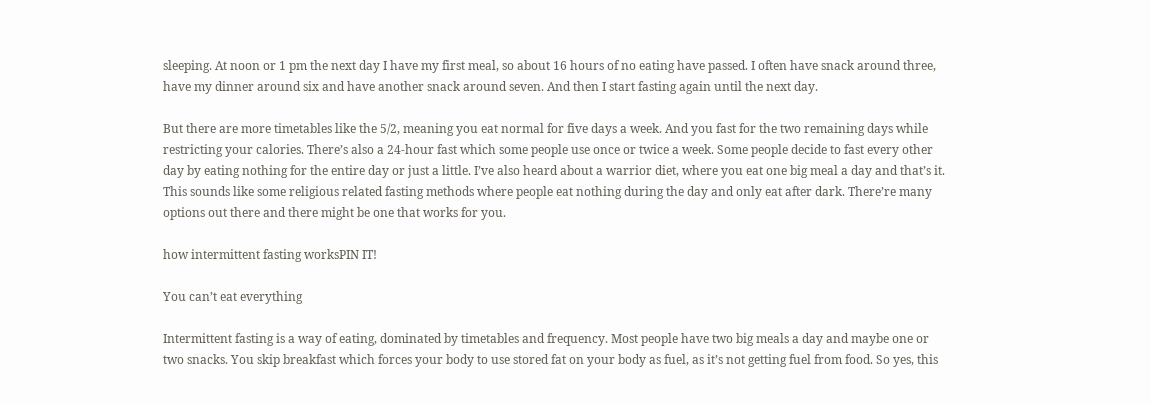sleeping. At noon or 1 pm the next day I have my first meal, so about 16 hours of no eating have passed. I often have snack around three, have my dinner around six and have another snack around seven. And then I start fasting again until the next day.

But there are more timetables like the 5/2, meaning you eat normal for five days a week. And you fast for the two remaining days while restricting your calories. There’s also a 24-hour fast which some people use once or twice a week. Some people decide to fast every other day by eating nothing for the entire day or just a little. I’ve also heard about a warrior diet, where you eat one big meal a day and that’s it. This sounds like some religious related fasting methods where people eat nothing during the day and only eat after dark. There’re many options out there and there might be one that works for you.

how intermittent fasting worksPIN IT!

You can’t eat everything

Intermittent fasting is a way of eating, dominated by timetables and frequency. Most people have two big meals a day and maybe one or two snacks. You skip breakfast which forces your body to use stored fat on your body as fuel, as it’s not getting fuel from food. So yes, this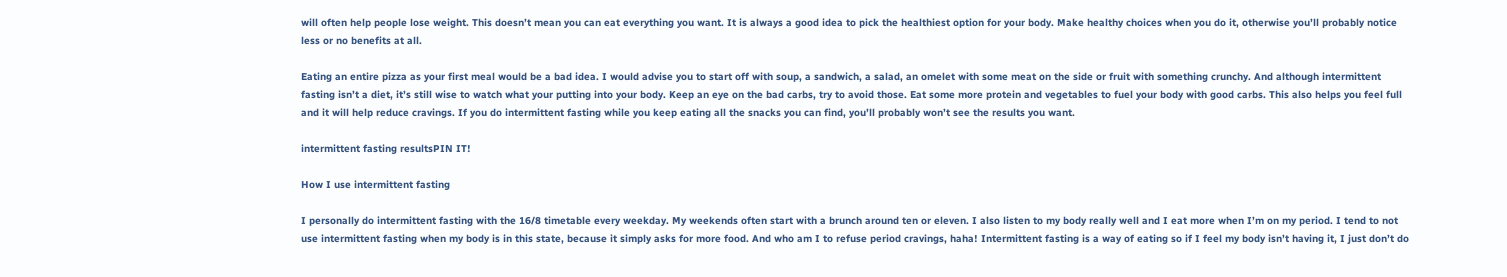will often help people lose weight. This doesn’t mean you can eat everything you want. It is always a good idea to pick the healthiest option for your body. Make healthy choices when you do it, otherwise you’ll probably notice less or no benefits at all.

Eating an entire pizza as your first meal would be a bad idea. I would advise you to start off with soup, a sandwich, a salad, an omelet with some meat on the side or fruit with something crunchy. And although intermittent fasting isn’t a diet, it’s still wise to watch what your putting into your body. Keep an eye on the bad carbs, try to avoid those. Eat some more protein and vegetables to fuel your body with good carbs. This also helps you feel full and it will help reduce cravings. If you do intermittent fasting while you keep eating all the snacks you can find, you’ll probably won’t see the results you want.

intermittent fasting resultsPIN IT!

How I use intermittent fasting

I personally do intermittent fasting with the 16/8 timetable every weekday. My weekends often start with a brunch around ten or eleven. I also listen to my body really well and I eat more when I’m on my period. I tend to not use intermittent fasting when my body is in this state, because it simply asks for more food. And who am I to refuse period cravings, haha! Intermittent fasting is a way of eating so if I feel my body isn’t having it, I just don’t do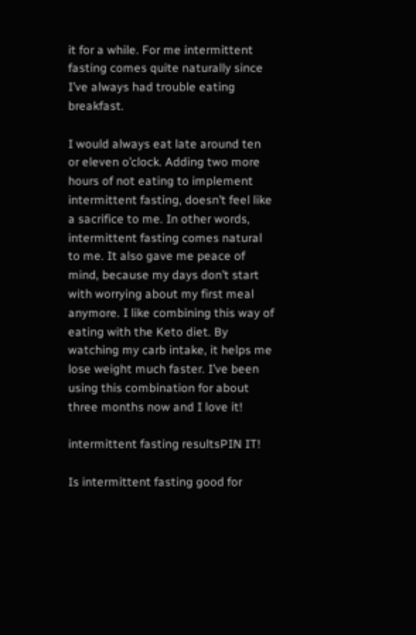it for a while. For me intermittent fasting comes quite naturally since I’ve always had trouble eating breakfast.

I would always eat late around ten or eleven o’clock. Adding two more hours of not eating to implement intermittent fasting, doesn’t feel like a sacrifice to me. In other words, intermittent fasting comes natural to me. It also gave me peace of mind, because my days don’t start with worrying about my first meal anymore. I like combining this way of eating with the Keto diet. By watching my carb intake, it helps me lose weight much faster. I’ve been using this combination for about three months now and I love it!

intermittent fasting resultsPIN IT!

Is intermittent fasting good for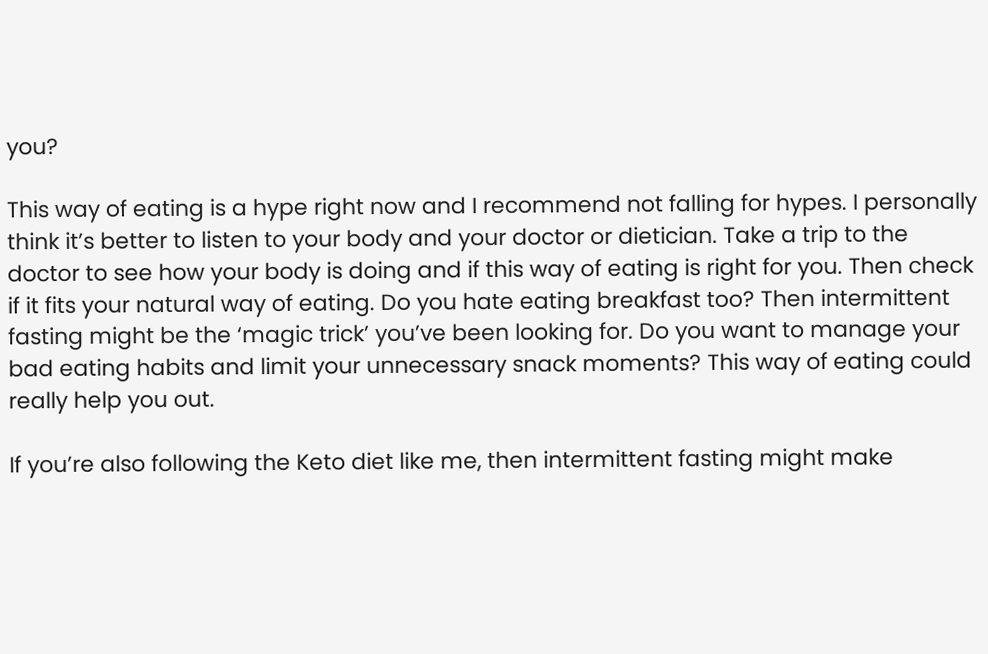you?

This way of eating is a hype right now and I recommend not falling for hypes. I personally think it’s better to listen to your body and your doctor or dietician. Take a trip to the doctor to see how your body is doing and if this way of eating is right for you. Then check if it fits your natural way of eating. Do you hate eating breakfast too? Then intermittent fasting might be the ‘magic trick’ you’ve been looking for. Do you want to manage your bad eating habits and limit your unnecessary snack moments? This way of eating could really help you out.

If you’re also following the Keto diet like me, then intermittent fasting might make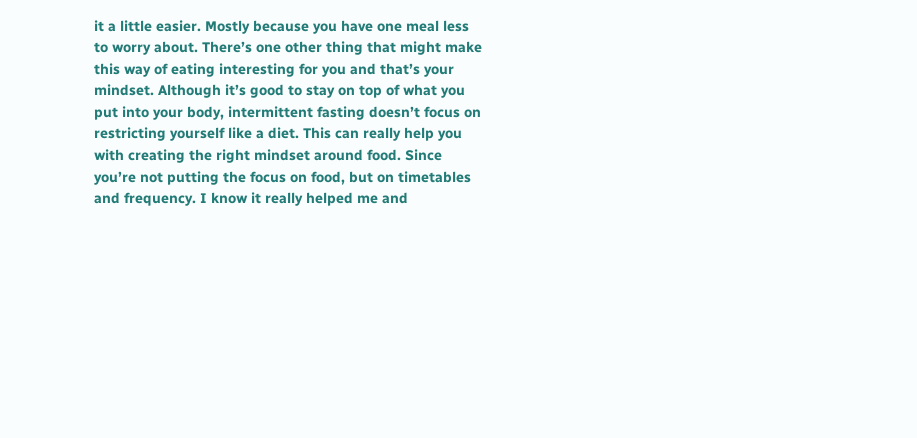it a little easier. Mostly because you have one meal less to worry about. There’s one other thing that might make this way of eating interesting for you and that’s your mindset. Although it’s good to stay on top of what you put into your body, intermittent fasting doesn’t focus on restricting yourself like a diet. This can really help you with creating the right mindset around food. Since you’re not putting the focus on food, but on timetables and frequency. I know it really helped me and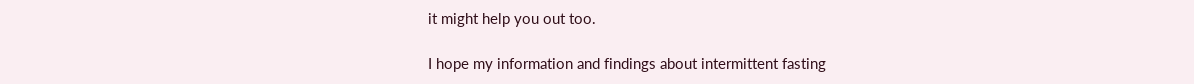it might help you out too.

I hope my information and findings about intermittent fasting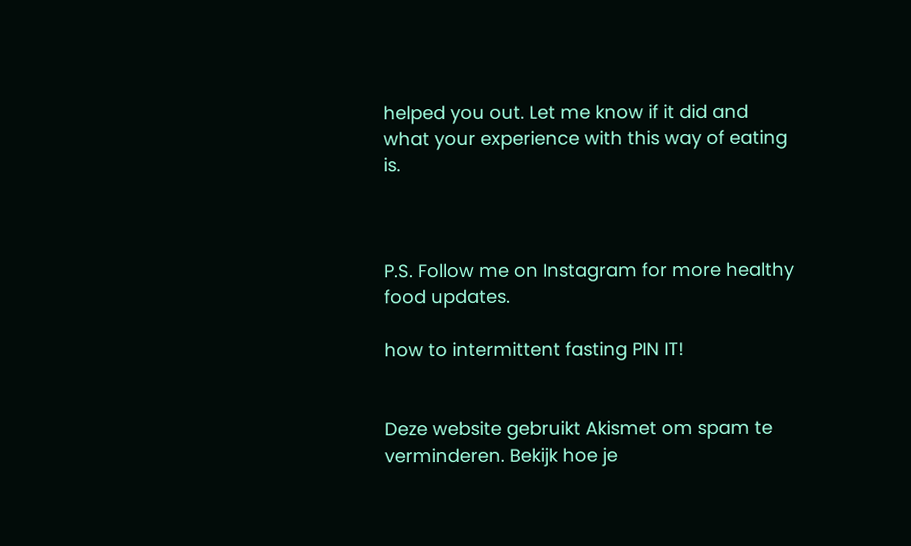helped you out. Let me know if it did and what your experience with this way of eating is.



P.S. Follow me on Instagram for more healthy food updates.

how to intermittent fasting PIN IT!


Deze website gebruikt Akismet om spam te verminderen. Bekijk hoe je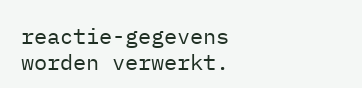reactie-gegevens worden verwerkt.